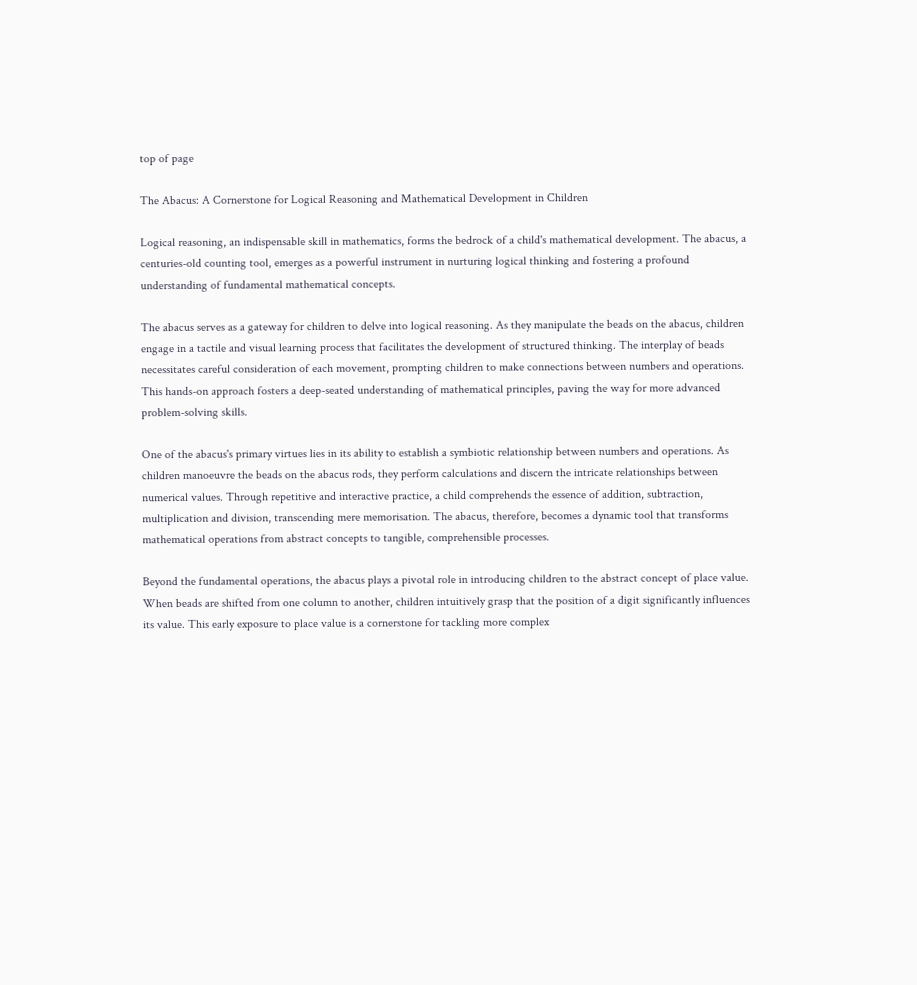top of page

The Abacus: A Cornerstone for Logical Reasoning and Mathematical Development in Children

Logical reasoning, an indispensable skill in mathematics, forms the bedrock of a child's mathematical development. The abacus, a centuries-old counting tool, emerges as a powerful instrument in nurturing logical thinking and fostering a profound understanding of fundamental mathematical concepts.

The abacus serves as a gateway for children to delve into logical reasoning. As they manipulate the beads on the abacus, children engage in a tactile and visual learning process that facilitates the development of structured thinking. The interplay of beads necessitates careful consideration of each movement, prompting children to make connections between numbers and operations. This hands-on approach fosters a deep-seated understanding of mathematical principles, paving the way for more advanced problem-solving skills.

One of the abacus's primary virtues lies in its ability to establish a symbiotic relationship between numbers and operations. As children manoeuvre the beads on the abacus rods, they perform calculations and discern the intricate relationships between numerical values. Through repetitive and interactive practice, a child comprehends the essence of addition, subtraction, multiplication and division, transcending mere memorisation. The abacus, therefore, becomes a dynamic tool that transforms mathematical operations from abstract concepts to tangible, comprehensible processes.

Beyond the fundamental operations, the abacus plays a pivotal role in introducing children to the abstract concept of place value. When beads are shifted from one column to another, children intuitively grasp that the position of a digit significantly influences its value. This early exposure to place value is a cornerstone for tackling more complex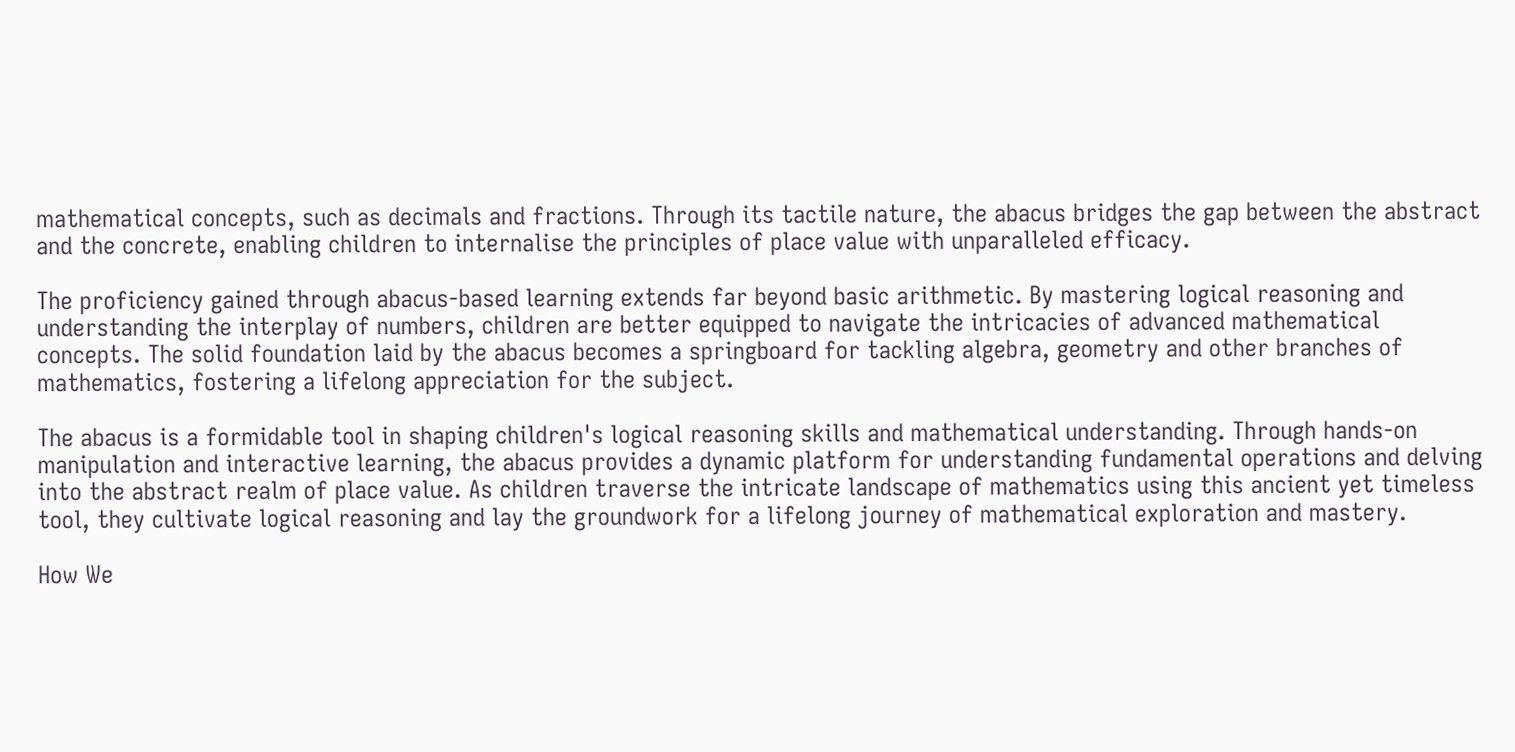mathematical concepts, such as decimals and fractions. Through its tactile nature, the abacus bridges the gap between the abstract and the concrete, enabling children to internalise the principles of place value with unparalleled efficacy.

The proficiency gained through abacus-based learning extends far beyond basic arithmetic. By mastering logical reasoning and understanding the interplay of numbers, children are better equipped to navigate the intricacies of advanced mathematical concepts. The solid foundation laid by the abacus becomes a springboard for tackling algebra, geometry and other branches of mathematics, fostering a lifelong appreciation for the subject.

The abacus is a formidable tool in shaping children's logical reasoning skills and mathematical understanding. Through hands-on manipulation and interactive learning, the abacus provides a dynamic platform for understanding fundamental operations and delving into the abstract realm of place value. As children traverse the intricate landscape of mathematics using this ancient yet timeless tool, they cultivate logical reasoning and lay the groundwork for a lifelong journey of mathematical exploration and mastery.

How We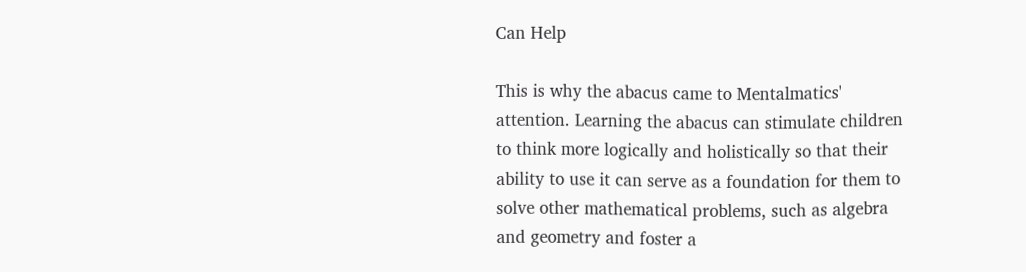Can Help

This is why the abacus came to Mentalmatics' attention. Learning the abacus can stimulate children to think more logically and holistically so that their ability to use it can serve as a foundation for them to solve other mathematical problems, such as algebra and geometry and foster a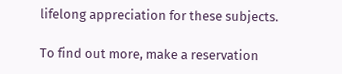lifelong appreciation for these subjects.

To find out more, make a reservation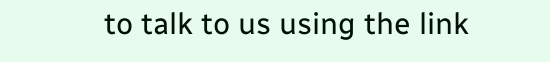to talk to us using the link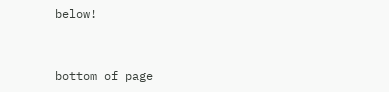below!



bottom of page